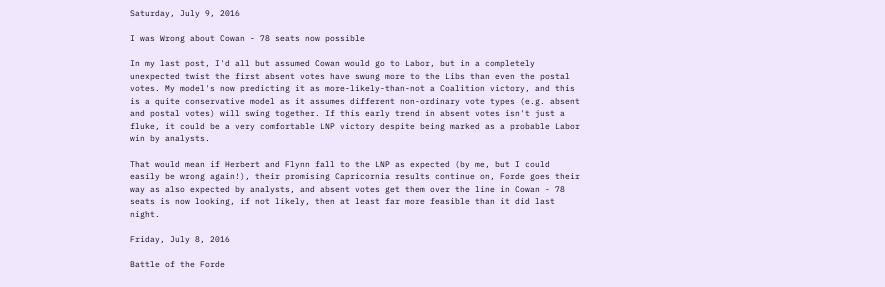Saturday, July 9, 2016

I was Wrong about Cowan - 78 seats now possible

In my last post, I'd all but assumed Cowan would go to Labor, but in a completely unexpected twist the first absent votes have swung more to the Libs than even the postal votes. My model's now predicting it as more-likely-than-not a Coalition victory, and this is a quite conservative model as it assumes different non-ordinary vote types (e.g. absent and postal votes) will swing together. If this early trend in absent votes isn't just a fluke, it could be a very comfortable LNP victory despite being marked as a probable Labor win by analysts.

That would mean if Herbert and Flynn fall to the LNP as expected (by me, but I could easily be wrong again!), their promising Capricornia results continue on, Forde goes their way as also expected by analysts, and absent votes get them over the line in Cowan - 78 seats is now looking, if not likely, then at least far more feasible than it did last night.

Friday, July 8, 2016

Battle of the Forde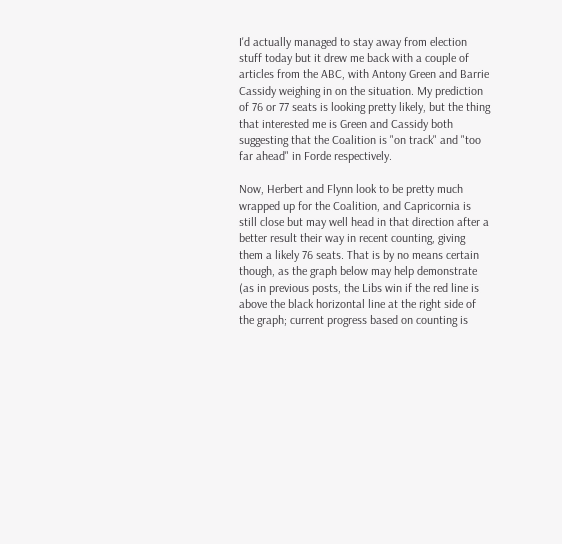I'd actually managed to stay away from election stuff today but it drew me back with a couple of articles from the ABC, with Antony Green and Barrie Cassidy weighing in on the situation. My prediction of 76 or 77 seats is looking pretty likely, but the thing that interested me is Green and Cassidy both suggesting that the Coalition is "on track" and "too far ahead" in Forde respectively.

Now, Herbert and Flynn look to be pretty much wrapped up for the Coalition, and Capricornia is still close but may well head in that direction after a better result their way in recent counting, giving them a likely 76 seats. That is by no means certain though, as the graph below may help demonstrate (as in previous posts, the Libs win if the red line is above the black horizontal line at the right side of the graph; current progress based on counting is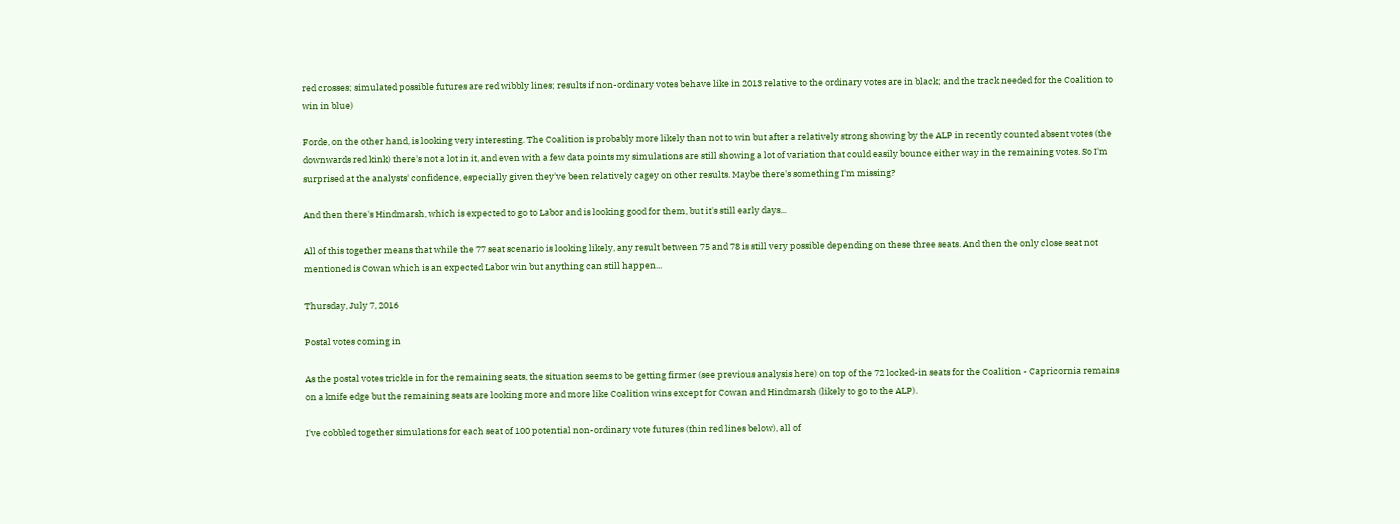red crosses; simulated possible futures are red wibbly lines; results if non-ordinary votes behave like in 2013 relative to the ordinary votes are in black; and the track needed for the Coalition to win in blue)

Forde, on the other hand, is looking very interesting. The Coalition is probably more likely than not to win but after a relatively strong showing by the ALP in recently counted absent votes (the downwards red kink) there's not a lot in it, and even with a few data points my simulations are still showing a lot of variation that could easily bounce either way in the remaining votes. So I'm surprised at the analysts' confidence, especially given they've been relatively cagey on other results. Maybe there's something I'm missing?

And then there's Hindmarsh, which is expected to go to Labor and is looking good for them, but it's still early days...

All of this together means that while the 77 seat scenario is looking likely, any result between 75 and 78 is still very possible depending on these three seats. And then the only close seat not mentioned is Cowan which is an expected Labor win but anything can still happen...

Thursday, July 7, 2016

Postal votes coming in

As the postal votes trickle in for the remaining seats, the situation seems to be getting firmer (see previous analysis here) on top of the 72 locked-in seats for the Coalition - Capricornia remains on a knife edge but the remaining seats are looking more and more like Coalition wins except for Cowan and Hindmarsh (likely to go to the ALP).

I've cobbled together simulations for each seat of 100 potential non-ordinary vote futures (thin red lines below), all of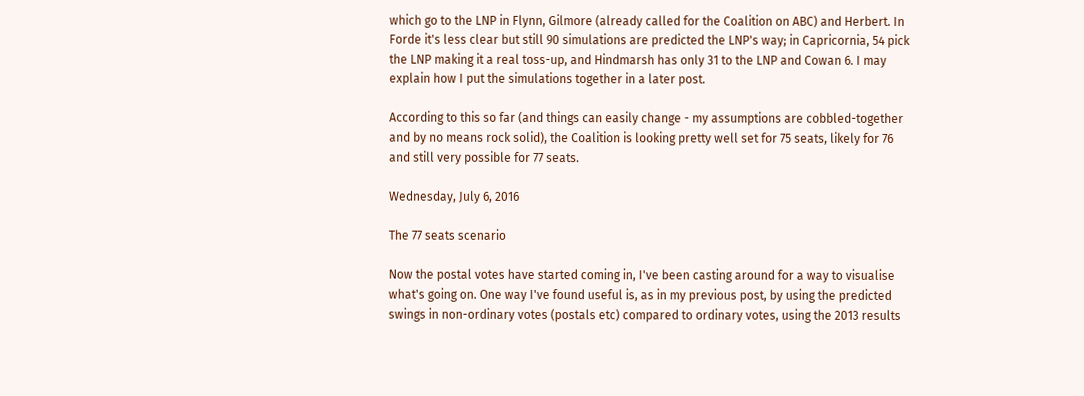which go to the LNP in Flynn, Gilmore (already called for the Coalition on ABC) and Herbert. In Forde it's less clear but still 90 simulations are predicted the LNP's way; in Capricornia, 54 pick the LNP making it a real toss-up, and Hindmarsh has only 31 to the LNP and Cowan 6. I may explain how I put the simulations together in a later post.

According to this so far (and things can easily change - my assumptions are cobbled-together and by no means rock solid), the Coalition is looking pretty well set for 75 seats, likely for 76 and still very possible for 77 seats.

Wednesday, July 6, 2016

The 77 seats scenario

Now the postal votes have started coming in, I've been casting around for a way to visualise what's going on. One way I've found useful is, as in my previous post, by using the predicted swings in non-ordinary votes (postals etc) compared to ordinary votes, using the 2013 results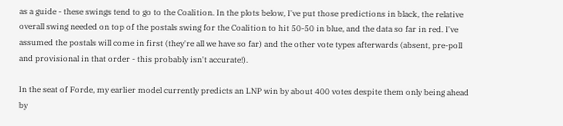as a guide - these swings tend to go to the Coalition. In the plots below, I've put those predictions in black, the relative overall swing needed on top of the postals swing for the Coalition to hit 50-50 in blue, and the data so far in red. I've assumed the postals will come in first (they're all we have so far) and the other vote types afterwards (absent, pre-poll and provisional in that order - this probably isn't accurate!).

In the seat of Forde, my earlier model currently predicts an LNP win by about 400 votes despite them only being ahead by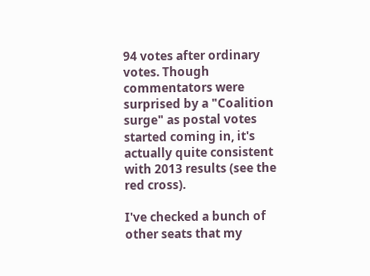94 votes after ordinary votes. Though commentators were surprised by a "Coalition surge" as postal votes started coming in, it's actually quite consistent with 2013 results (see the red cross).

I've checked a bunch of other seats that my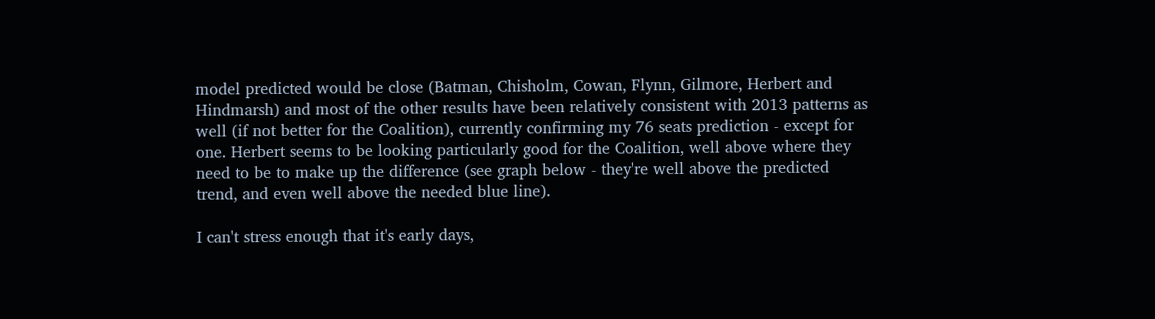model predicted would be close (Batman, Chisholm, Cowan, Flynn, Gilmore, Herbert and Hindmarsh) and most of the other results have been relatively consistent with 2013 patterns as well (if not better for the Coalition), currently confirming my 76 seats prediction - except for one. Herbert seems to be looking particularly good for the Coalition, well above where they need to be to make up the difference (see graph below - they're well above the predicted trend, and even well above the needed blue line).

I can't stress enough that it's early days,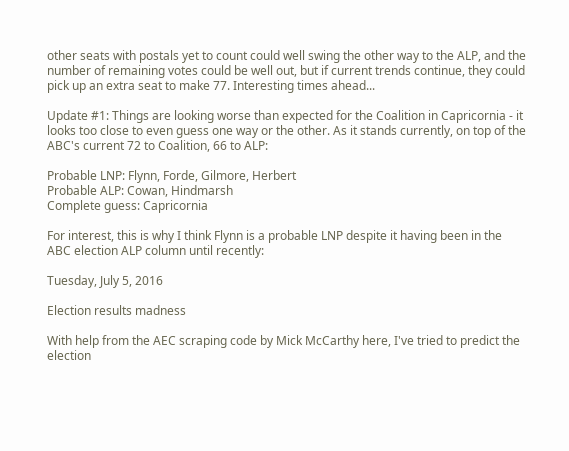other seats with postals yet to count could well swing the other way to the ALP, and the number of remaining votes could be well out, but if current trends continue, they could pick up an extra seat to make 77. Interesting times ahead...

Update #1: Things are looking worse than expected for the Coalition in Capricornia - it looks too close to even guess one way or the other. As it stands currently, on top of the ABC's current 72 to Coalition, 66 to ALP:

Probable LNP: Flynn, Forde, Gilmore, Herbert
Probable ALP: Cowan, Hindmarsh
Complete guess: Capricornia

For interest, this is why I think Flynn is a probable LNP despite it having been in the ABC election ALP column until recently:

Tuesday, July 5, 2016

Election results madness

With help from the AEC scraping code by Mick McCarthy here, I've tried to predict the election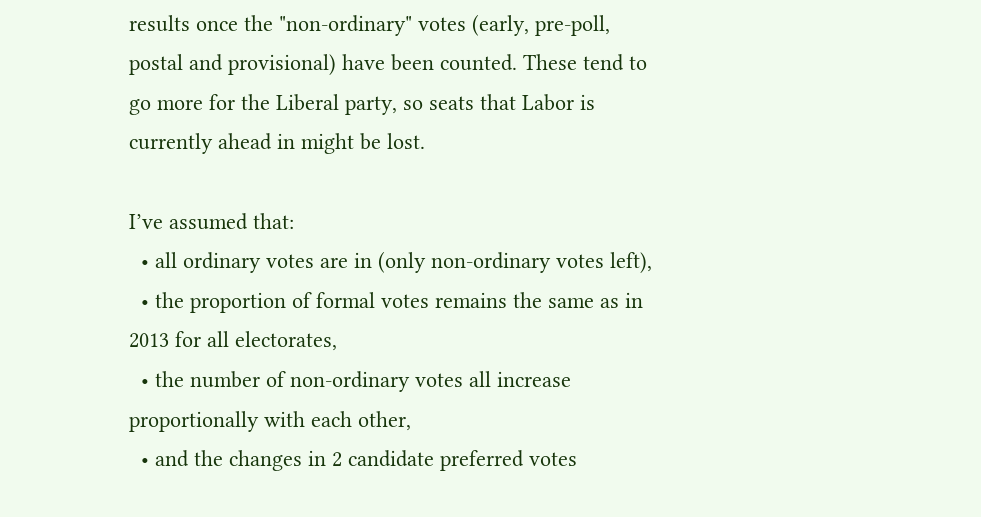results once the "non-ordinary" votes (early, pre-poll, postal and provisional) have been counted. These tend to go more for the Liberal party, so seats that Labor is currently ahead in might be lost.

I’ve assumed that:
  • all ordinary votes are in (only non-ordinary votes left),
  • the proportion of formal votes remains the same as in 2013 for all electorates,
  • the number of non-ordinary votes all increase proportionally with each other,
  • and the changes in 2 candidate preferred votes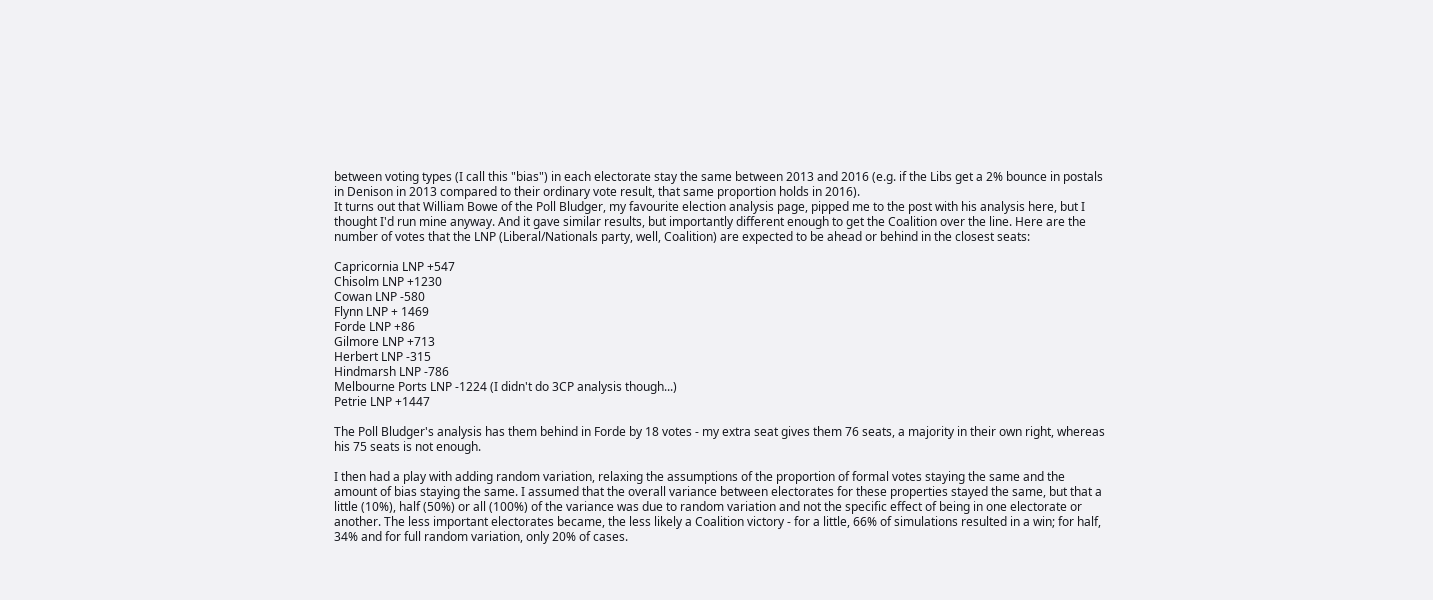between voting types (I call this "bias") in each electorate stay the same between 2013 and 2016 (e.g. if the Libs get a 2% bounce in postals in Denison in 2013 compared to their ordinary vote result, that same proportion holds in 2016).
It turns out that William Bowe of the Poll Bludger, my favourite election analysis page, pipped me to the post with his analysis here, but I thought I'd run mine anyway. And it gave similar results, but importantly different enough to get the Coalition over the line. Here are the number of votes that the LNP (Liberal/Nationals party, well, Coalition) are expected to be ahead or behind in the closest seats:

Capricornia LNP +547
Chisolm LNP +1230
Cowan LNP -580
Flynn LNP + 1469
Forde LNP +86
Gilmore LNP +713
Herbert LNP -315
Hindmarsh LNP -786
Melbourne Ports LNP -1224 (I didn't do 3CP analysis though...)
Petrie LNP +1447

The Poll Bludger's analysis has them behind in Forde by 18 votes - my extra seat gives them 76 seats, a majority in their own right, whereas his 75 seats is not enough.

I then had a play with adding random variation, relaxing the assumptions of the proportion of formal votes staying the same and the amount of bias staying the same. I assumed that the overall variance between electorates for these properties stayed the same, but that a little (10%), half (50%) or all (100%) of the variance was due to random variation and not the specific effect of being in one electorate or another. The less important electorates became, the less likely a Coalition victory - for a little, 66% of simulations resulted in a win; for half, 34% and for full random variation, only 20% of cases.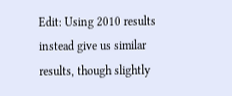Edit: Using 2010 results instead give us similar results, though slightly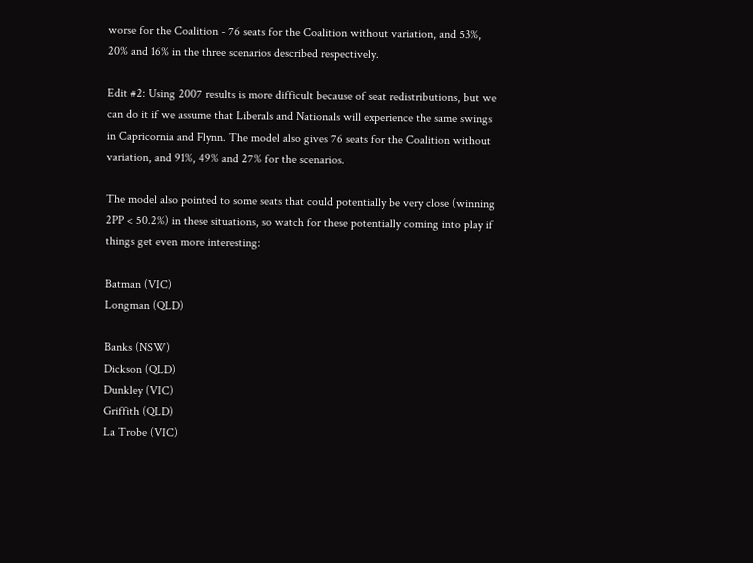worse for the Coalition - 76 seats for the Coalition without variation, and 53%, 20% and 16% in the three scenarios described respectively.

Edit #2: Using 2007 results is more difficult because of seat redistributions, but we can do it if we assume that Liberals and Nationals will experience the same swings in Capricornia and Flynn. The model also gives 76 seats for the Coalition without variation, and 91%, 49% and 27% for the scenarios.

The model also pointed to some seats that could potentially be very close (winning 2PP < 50.2%) in these situations, so watch for these potentially coming into play if things get even more interesting:

Batman (VIC)
Longman (QLD)

Banks (NSW)
Dickson (QLD)
Dunkley (VIC)
Griffith (QLD)
La Trobe (VIC)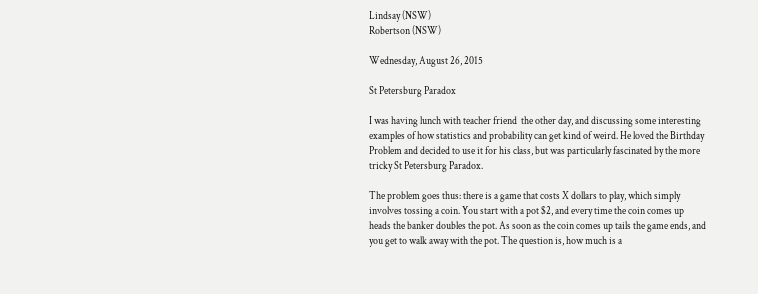Lindsay (NSW)
Robertson (NSW)

Wednesday, August 26, 2015

St Petersburg Paradox

I was having lunch with teacher friend  the other day, and discussing some interesting examples of how statistics and probability can get kind of weird. He loved the Birthday Problem and decided to use it for his class, but was particularly fascinated by the more tricky St Petersburg Paradox.

The problem goes thus: there is a game that costs X dollars to play, which simply involves tossing a coin. You start with a pot $2, and every time the coin comes up heads the banker doubles the pot. As soon as the coin comes up tails the game ends, and you get to walk away with the pot. The question is, how much is a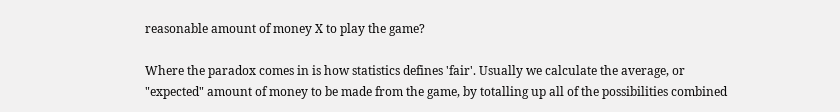reasonable amount of money X to play the game?

Where the paradox comes in is how statistics defines 'fair'. Usually we calculate the average, or "expected" amount of money to be made from the game, by totalling up all of the possibilities combined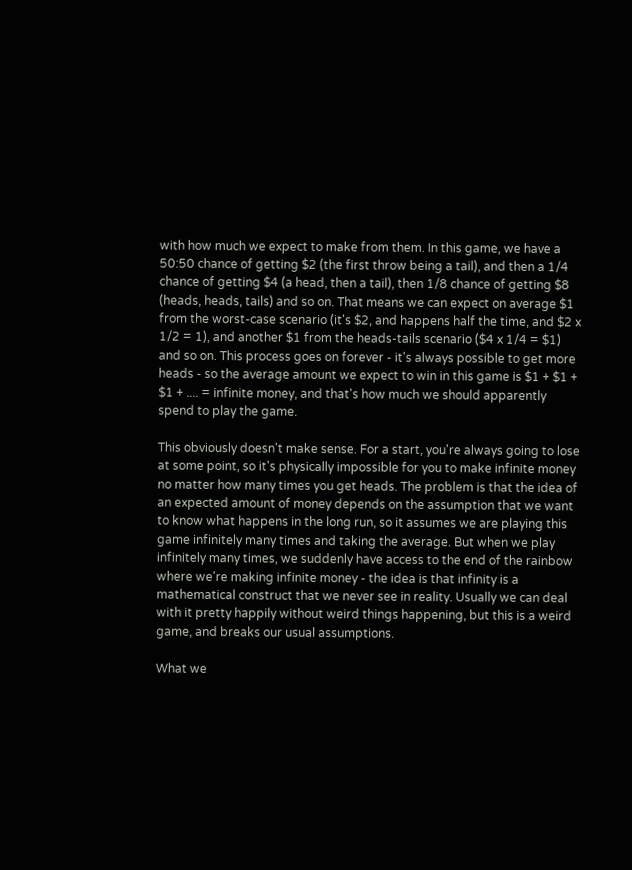with how much we expect to make from them. In this game, we have a 50:50 chance of getting $2 (the first throw being a tail), and then a 1/4 chance of getting $4 (a head, then a tail), then 1/8 chance of getting $8 (heads, heads, tails) and so on. That means we can expect on average $1 from the worst-case scenario (it's $2, and happens half the time, and $2 x 1/2 = 1), and another $1 from the heads-tails scenario ($4 x 1/4 = $1) and so on. This process goes on forever - it's always possible to get more heads - so the average amount we expect to win in this game is $1 + $1 + $1 + .... = infinite money, and that's how much we should apparently spend to play the game.

This obviously doesn't make sense. For a start, you're always going to lose at some point, so it's physically impossible for you to make infinite money no matter how many times you get heads. The problem is that the idea of an expected amount of money depends on the assumption that we want to know what happens in the long run, so it assumes we are playing this game infinitely many times and taking the average. But when we play infinitely many times, we suddenly have access to the end of the rainbow where we're making infinite money - the idea is that infinity is a mathematical construct that we never see in reality. Usually we can deal with it pretty happily without weird things happening, but this is a weird game, and breaks our usual assumptions.

What we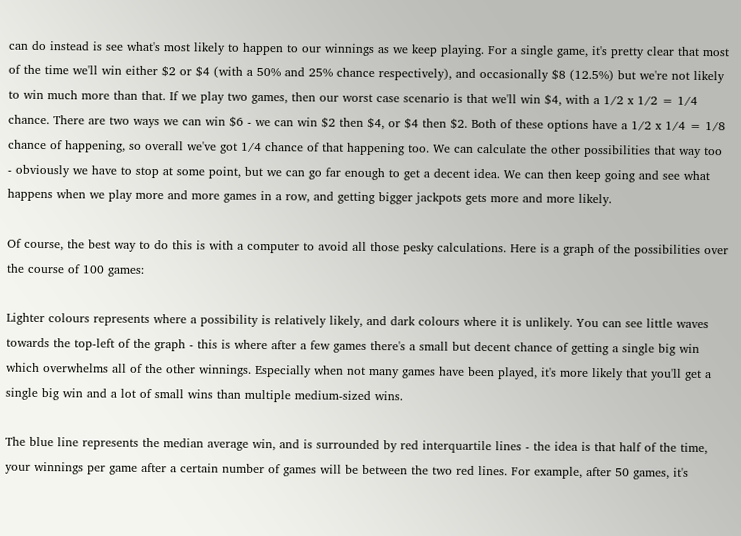can do instead is see what's most likely to happen to our winnings as we keep playing. For a single game, it's pretty clear that most of the time we'll win either $2 or $4 (with a 50% and 25% chance respectively), and occasionally $8 (12.5%) but we're not likely to win much more than that. If we play two games, then our worst case scenario is that we'll win $4, with a 1/2 x 1/2 = 1/4 chance. There are two ways we can win $6 - we can win $2 then $4, or $4 then $2. Both of these options have a 1/2 x 1/4 = 1/8 chance of happening, so overall we've got 1/4 chance of that happening too. We can calculate the other possibilities that way too - obviously we have to stop at some point, but we can go far enough to get a decent idea. We can then keep going and see what happens when we play more and more games in a row, and getting bigger jackpots gets more and more likely.

Of course, the best way to do this is with a computer to avoid all those pesky calculations. Here is a graph of the possibilities over the course of 100 games:

Lighter colours represents where a possibility is relatively likely, and dark colours where it is unlikely. You can see little waves towards the top-left of the graph - this is where after a few games there's a small but decent chance of getting a single big win which overwhelms all of the other winnings. Especially when not many games have been played, it's more likely that you'll get a single big win and a lot of small wins than multiple medium-sized wins.

The blue line represents the median average win, and is surrounded by red interquartile lines - the idea is that half of the time, your winnings per game after a certain number of games will be between the two red lines. For example, after 50 games, it's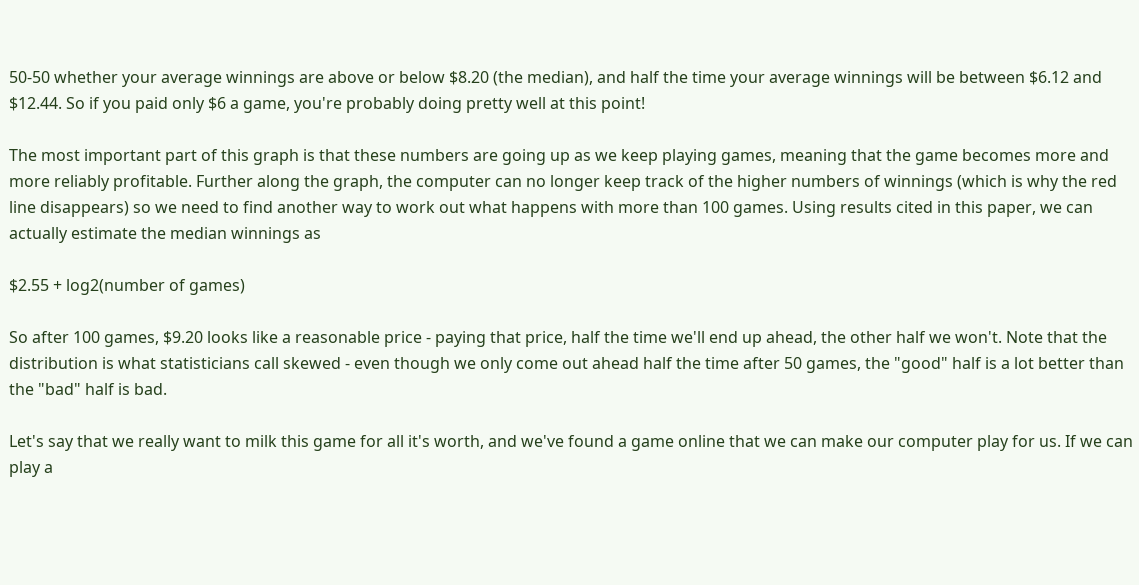50-50 whether your average winnings are above or below $8.20 (the median), and half the time your average winnings will be between $6.12 and $12.44. So if you paid only $6 a game, you're probably doing pretty well at this point!

The most important part of this graph is that these numbers are going up as we keep playing games, meaning that the game becomes more and more reliably profitable. Further along the graph, the computer can no longer keep track of the higher numbers of winnings (which is why the red line disappears) so we need to find another way to work out what happens with more than 100 games. Using results cited in this paper, we can actually estimate the median winnings as

$2.55 + log2(number of games)

So after 100 games, $9.20 looks like a reasonable price - paying that price, half the time we'll end up ahead, the other half we won't. Note that the distribution is what statisticians call skewed - even though we only come out ahead half the time after 50 games, the "good" half is a lot better than the "bad" half is bad.

Let's say that we really want to milk this game for all it's worth, and we've found a game online that we can make our computer play for us. If we can play a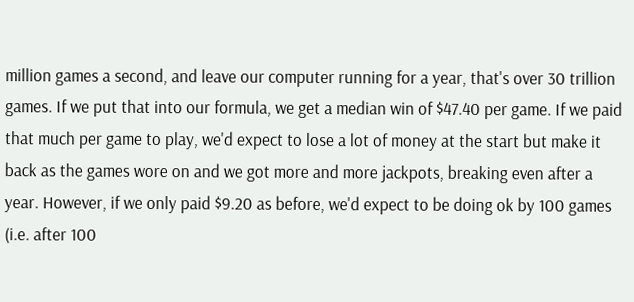million games a second, and leave our computer running for a year, that's over 30 trillion games. If we put that into our formula, we get a median win of $47.40 per game. If we paid that much per game to play, we'd expect to lose a lot of money at the start but make it back as the games wore on and we got more and more jackpots, breaking even after a year. However, if we only paid $9.20 as before, we'd expect to be doing ok by 100 games (i.e. after 100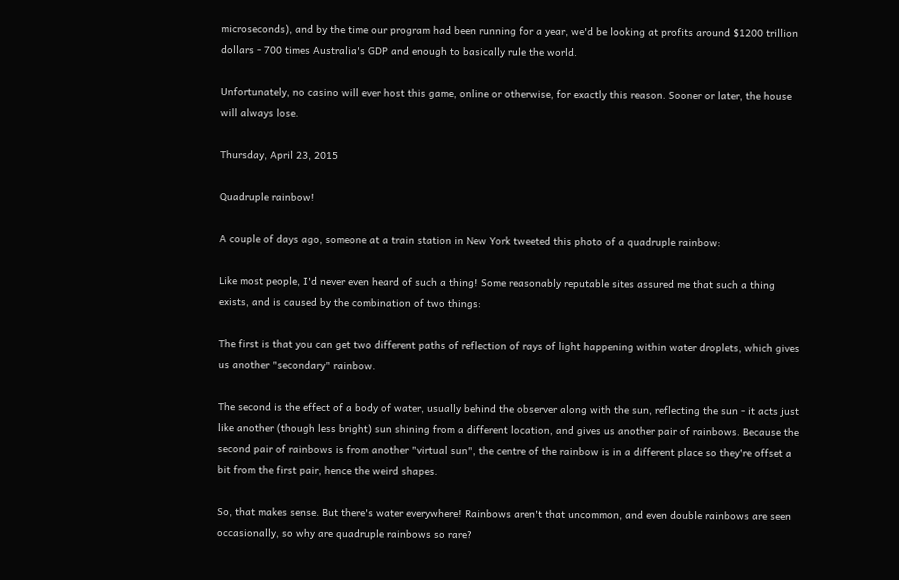microseconds), and by the time our program had been running for a year, we'd be looking at profits around $1200 trillion dollars - 700 times Australia's GDP and enough to basically rule the world.

Unfortunately, no casino will ever host this game, online or otherwise, for exactly this reason. Sooner or later, the house will always lose.

Thursday, April 23, 2015

Quadruple rainbow!

A couple of days ago, someone at a train station in New York tweeted this photo of a quadruple rainbow:

Like most people, I'd never even heard of such a thing! Some reasonably reputable sites assured me that such a thing exists, and is caused by the combination of two things:

The first is that you can get two different paths of reflection of rays of light happening within water droplets, which gives us another "secondary" rainbow.

The second is the effect of a body of water, usually behind the observer along with the sun, reflecting the sun - it acts just like another (though less bright) sun shining from a different location, and gives us another pair of rainbows. Because the second pair of rainbows is from another "virtual sun", the centre of the rainbow is in a different place so they're offset a bit from the first pair, hence the weird shapes.

So, that makes sense. But there's water everywhere! Rainbows aren't that uncommon, and even double rainbows are seen occasionally, so why are quadruple rainbows so rare?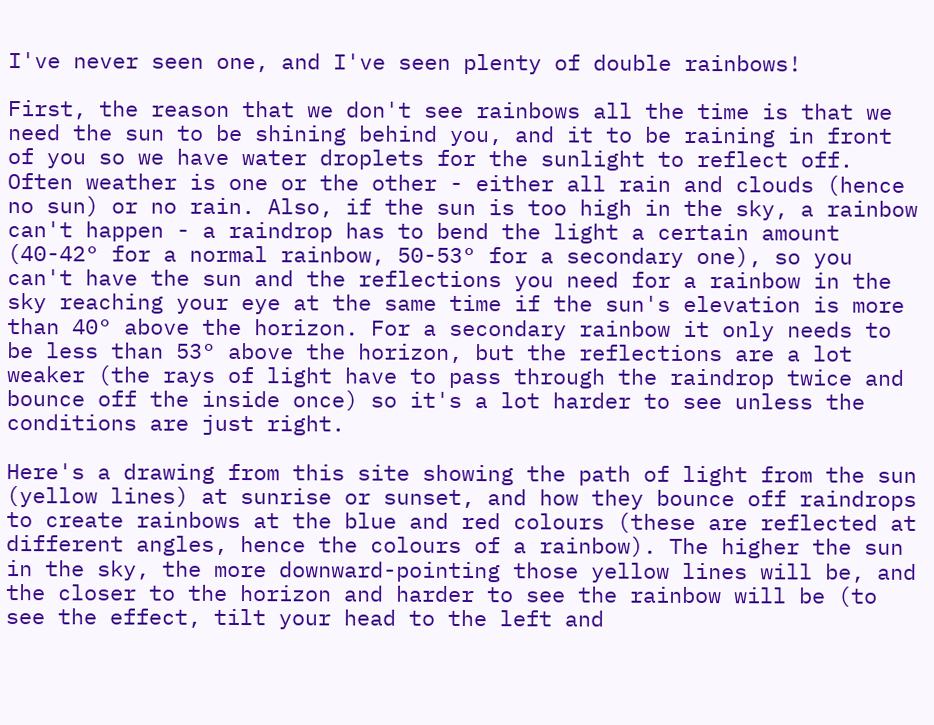I've never seen one, and I've seen plenty of double rainbows!

First, the reason that we don't see rainbows all the time is that we need the sun to be shining behind you, and it to be raining in front of you so we have water droplets for the sunlight to reflect off. Often weather is one or the other - either all rain and clouds (hence no sun) or no rain. Also, if the sun is too high in the sky, a rainbow can't happen - a raindrop has to bend the light a certain amount (40-42° for a normal rainbow, 50-53° for a secondary one), so you can't have the sun and the reflections you need for a rainbow in the sky reaching your eye at the same time if the sun's elevation is more than 40° above the horizon. For a secondary rainbow it only needs to be less than 53° above the horizon, but the reflections are a lot weaker (the rays of light have to pass through the raindrop twice and bounce off the inside once) so it's a lot harder to see unless the conditions are just right.

Here's a drawing from this site showing the path of light from the sun (yellow lines) at sunrise or sunset, and how they bounce off raindrops to create rainbows at the blue and red colours (these are reflected at different angles, hence the colours of a rainbow). The higher the sun in the sky, the more downward-pointing those yellow lines will be, and the closer to the horizon and harder to see the rainbow will be (to see the effect, tilt your head to the left and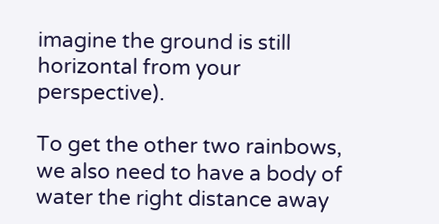imagine the ground is still horizontal from your perspective).

To get the other two rainbows, we also need to have a body of water the right distance away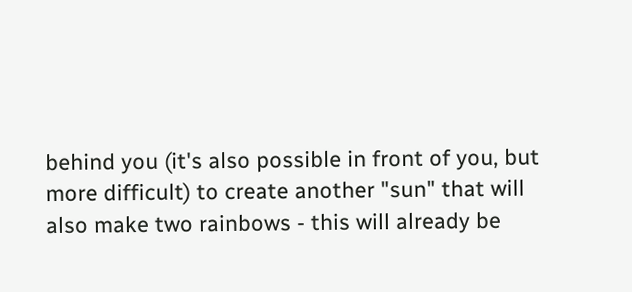behind you (it's also possible in front of you, but more difficult) to create another "sun" that will also make two rainbows - this will already be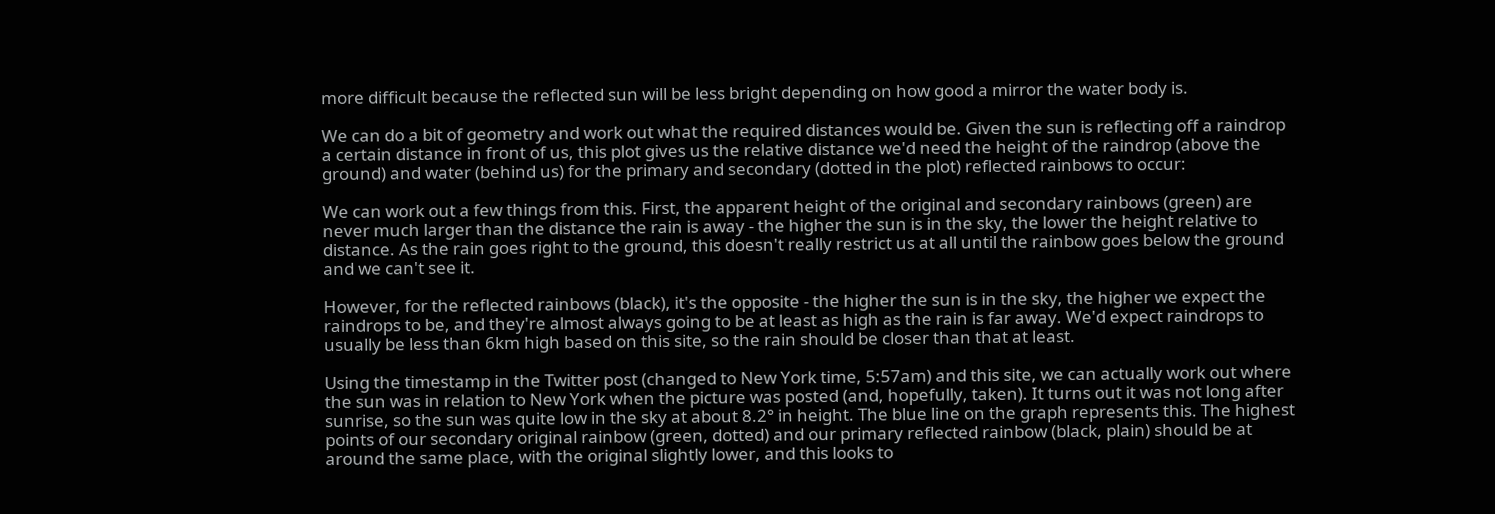more difficult because the reflected sun will be less bright depending on how good a mirror the water body is.

We can do a bit of geometry and work out what the required distances would be. Given the sun is reflecting off a raindrop a certain distance in front of us, this plot gives us the relative distance we'd need the height of the raindrop (above the ground) and water (behind us) for the primary and secondary (dotted in the plot) reflected rainbows to occur:

We can work out a few things from this. First, the apparent height of the original and secondary rainbows (green) are never much larger than the distance the rain is away - the higher the sun is in the sky, the lower the height relative to distance. As the rain goes right to the ground, this doesn't really restrict us at all until the rainbow goes below the ground and we can't see it.

However, for the reflected rainbows (black), it's the opposite - the higher the sun is in the sky, the higher we expect the raindrops to be, and they're almost always going to be at least as high as the rain is far away. We'd expect raindrops to usually be less than 6km high based on this site, so the rain should be closer than that at least.

Using the timestamp in the Twitter post (changed to New York time, 5:57am) and this site, we can actually work out where the sun was in relation to New York when the picture was posted (and, hopefully, taken). It turns out it was not long after sunrise, so the sun was quite low in the sky at about 8.2° in height. The blue line on the graph represents this. The highest points of our secondary original rainbow (green, dotted) and our primary reflected rainbow (black, plain) should be at around the same place, with the original slightly lower, and this looks to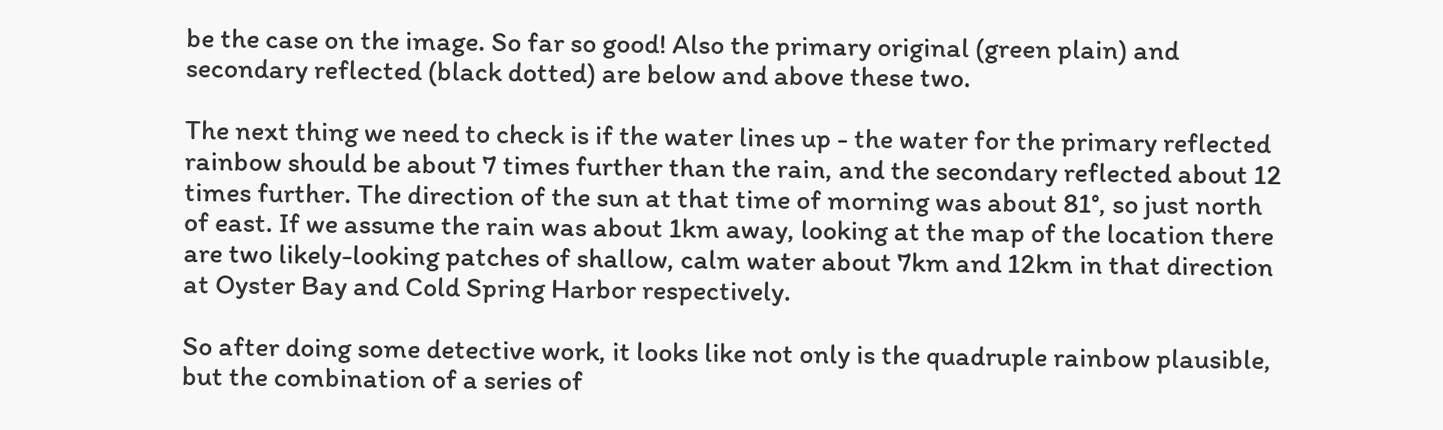be the case on the image. So far so good! Also the primary original (green plain) and secondary reflected (black dotted) are below and above these two.

The next thing we need to check is if the water lines up - the water for the primary reflected rainbow should be about 7 times further than the rain, and the secondary reflected about 12 times further. The direction of the sun at that time of morning was about 81°, so just north of east. If we assume the rain was about 1km away, looking at the map of the location there are two likely-looking patches of shallow, calm water about 7km and 12km in that direction at Oyster Bay and Cold Spring Harbor respectively.

So after doing some detective work, it looks like not only is the quadruple rainbow plausible, but the combination of a series of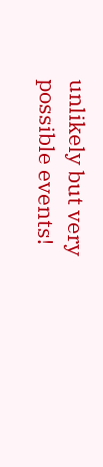unlikely but very possible events!